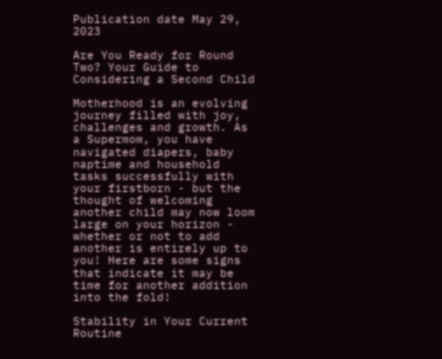Publication date May 29, 2023

Are You Ready for Round Two? Your Guide to Considering a Second Child

Motherhood is an evolving journey filled with joy, challenges and growth. As a Supermom, you have navigated diapers, baby naptime and household tasks successfully with your firstborn - but the thought of welcoming another child may now loom large on your horizon - whether or not to add another is entirely up to you! Here are some signs that indicate it may be time for another addition into the fold!

Stability in Your Current Routine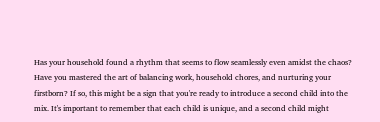Has your household found a rhythm that seems to flow seamlessly even amidst the chaos? Have you mastered the art of balancing work, household chores, and nurturing your firstborn? If so, this might be a sign that you're ready to introduce a second child into the mix. It's important to remember that each child is unique, and a second child might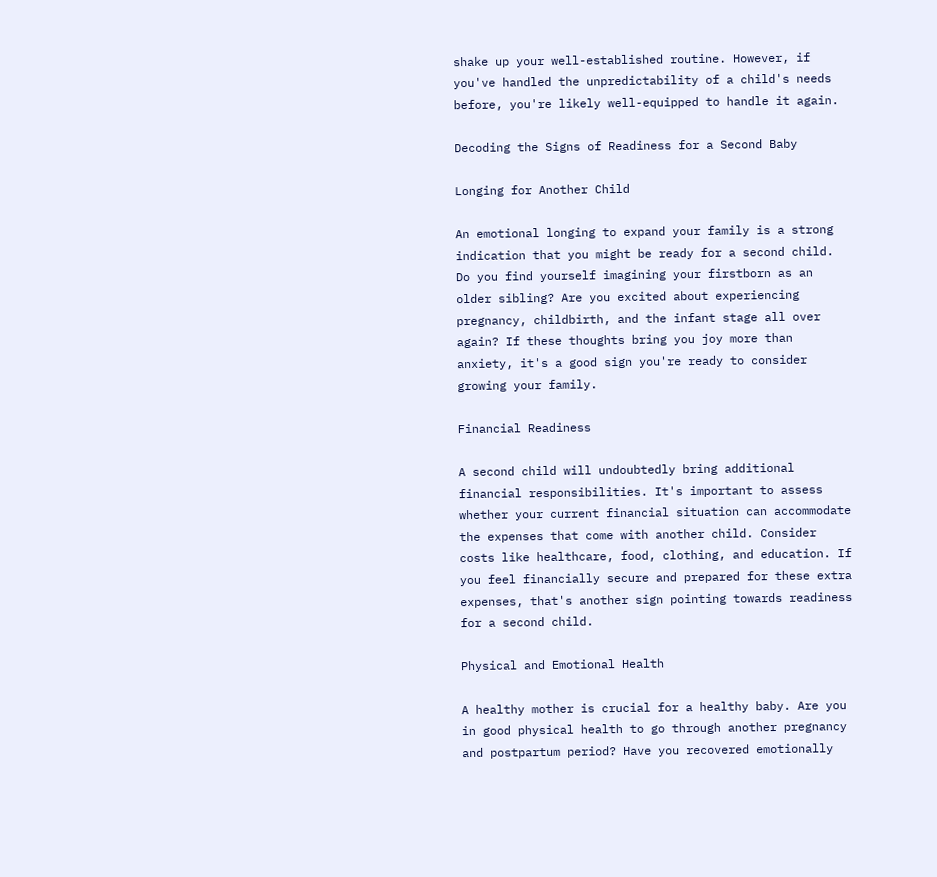shake up your well-established routine. However, if you've handled the unpredictability of a child's needs before, you're likely well-equipped to handle it again.

Decoding the Signs of Readiness for a Second Baby

Longing for Another Child

An emotional longing to expand your family is a strong indication that you might be ready for a second child. Do you find yourself imagining your firstborn as an older sibling? Are you excited about experiencing pregnancy, childbirth, and the infant stage all over again? If these thoughts bring you joy more than anxiety, it's a good sign you're ready to consider growing your family.

Financial Readiness

A second child will undoubtedly bring additional financial responsibilities. It's important to assess whether your current financial situation can accommodate the expenses that come with another child. Consider costs like healthcare, food, clothing, and education. If you feel financially secure and prepared for these extra expenses, that's another sign pointing towards readiness for a second child.

Physical and Emotional Health

A healthy mother is crucial for a healthy baby. Are you in good physical health to go through another pregnancy and postpartum period? Have you recovered emotionally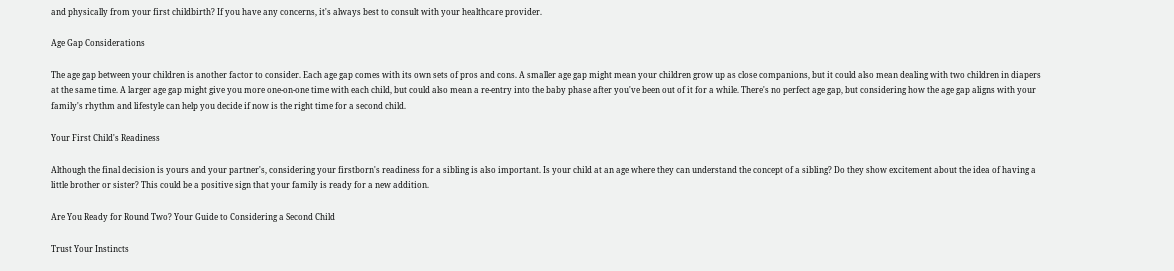and physically from your first childbirth? If you have any concerns, it's always best to consult with your healthcare provider.

Age Gap Considerations

The age gap between your children is another factor to consider. Each age gap comes with its own sets of pros and cons. A smaller age gap might mean your children grow up as close companions, but it could also mean dealing with two children in diapers at the same time. A larger age gap might give you more one-on-one time with each child, but could also mean a re-entry into the baby phase after you've been out of it for a while. There's no perfect age gap, but considering how the age gap aligns with your family's rhythm and lifestyle can help you decide if now is the right time for a second child.

Your First Child's Readiness

Although the final decision is yours and your partner's, considering your firstborn's readiness for a sibling is also important. Is your child at an age where they can understand the concept of a sibling? Do they show excitement about the idea of having a little brother or sister? This could be a positive sign that your family is ready for a new addition.

Are You Ready for Round Two? Your Guide to Considering a Second Child

Trust Your Instincts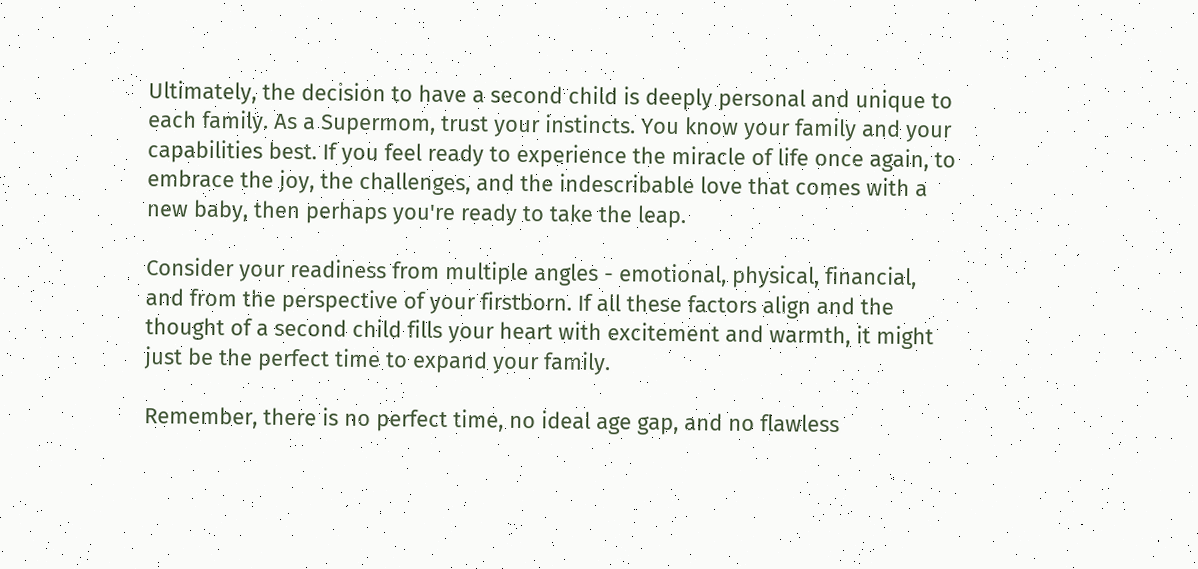Ultimately, the decision to have a second child is deeply personal and unique to each family. As a Supermom, trust your instincts. You know your family and your capabilities best. If you feel ready to experience the miracle of life once again, to embrace the joy, the challenges, and the indescribable love that comes with a new baby, then perhaps you're ready to take the leap.

Consider your readiness from multiple angles - emotional, physical, financial, and from the perspective of your firstborn. If all these factors align and the thought of a second child fills your heart with excitement and warmth, it might just be the perfect time to expand your family.

Remember, there is no perfect time, no ideal age gap, and no flawless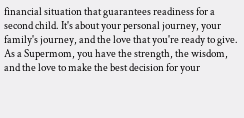financial situation that guarantees readiness for a second child. It's about your personal journey, your family's journey, and the love that you're ready to give. As a Supermom, you have the strength, the wisdom, and the love to make the best decision for your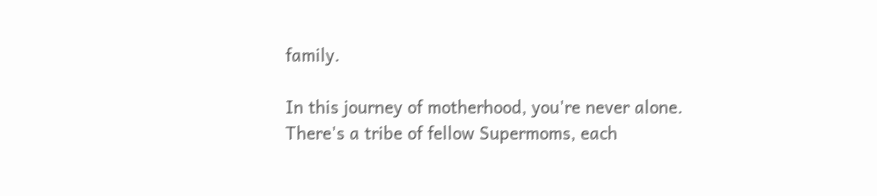family.

In this journey of motherhood, you're never alone. There's a tribe of fellow Supermoms, each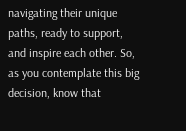navigating their unique paths, ready to support, and inspire each other. So, as you contemplate this big decision, know that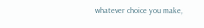whatever choice you make,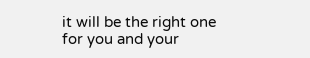it will be the right one for you and your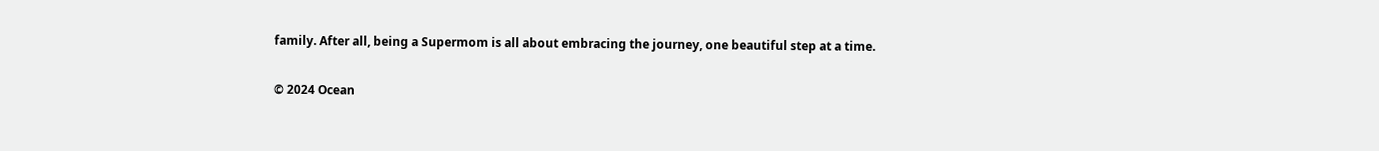family. After all, being a Supermom is all about embracing the journey, one beautiful step at a time.

© 2024 Ocean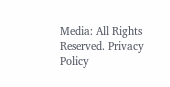Media: All Rights Reserved. Privacy Policy